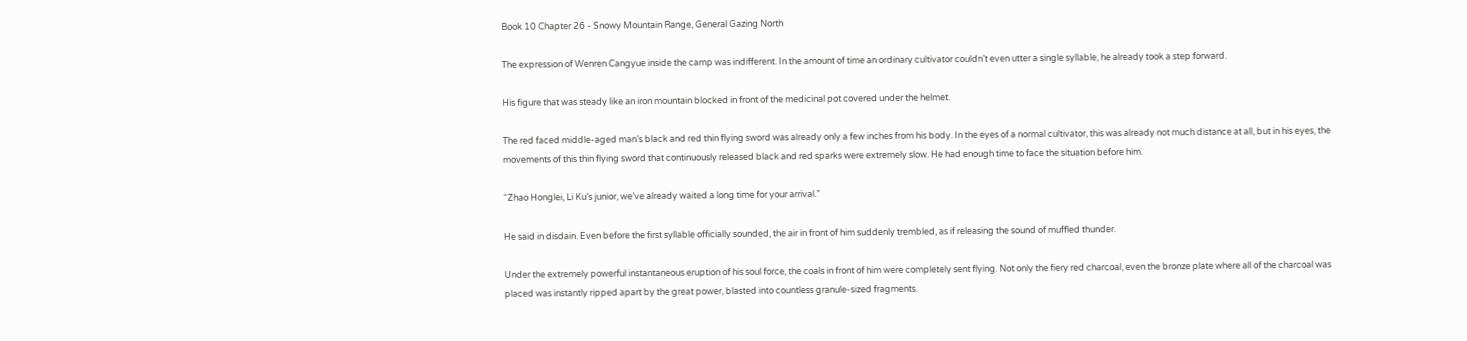Book 10 Chapter 26 - Snowy Mountain Range, General Gazing North

The expression of Wenren Cangyue inside the camp was indifferent. In the amount of time an ordinary cultivator couldn’t even utter a single syllable, he already took a step forward.

His figure that was steady like an iron mountain blocked in front of the medicinal pot covered under the helmet.

The red faced middle-aged man’s black and red thin flying sword was already only a few inches from his body. In the eyes of a normal cultivator, this was already not much distance at all, but in his eyes, the movements of this thin flying sword that continuously released black and red sparks were extremely slow. He had enough time to face the situation before him.

“Zhao Honglei, Li Ku’s junior, we’ve already waited a long time for your arrival.”

He said in disdain. Even before the first syllable officially sounded, the air in front of him suddenly trembled, as if releasing the sound of muffled thunder.

Under the extremely powerful instantaneous eruption of his soul force, the coals in front of him were completely sent flying. Not only the fiery red charcoal, even the bronze plate where all of the charcoal was placed was instantly ripped apart by the great power, blasted into countless granule-sized fragments.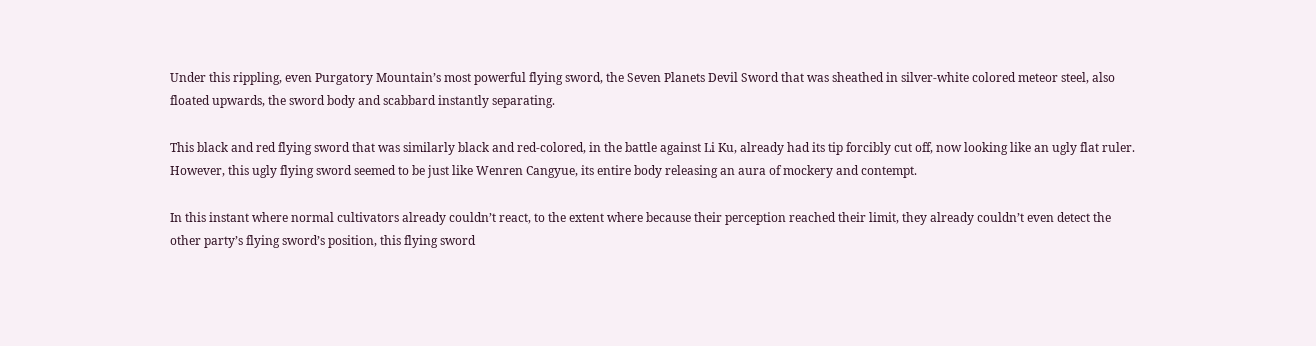Under this rippling, even Purgatory Mountain’s most powerful flying sword, the Seven Planets Devil Sword that was sheathed in silver-white colored meteor steel, also floated upwards, the sword body and scabbard instantly separating.

This black and red flying sword that was similarly black and red-colored, in the battle against Li Ku, already had its tip forcibly cut off, now looking like an ugly flat ruler. However, this ugly flying sword seemed to be just like Wenren Cangyue, its entire body releasing an aura of mockery and contempt.

In this instant where normal cultivators already couldn’t react, to the extent where because their perception reached their limit, they already couldn’t even detect the other party’s flying sword’s position, this flying sword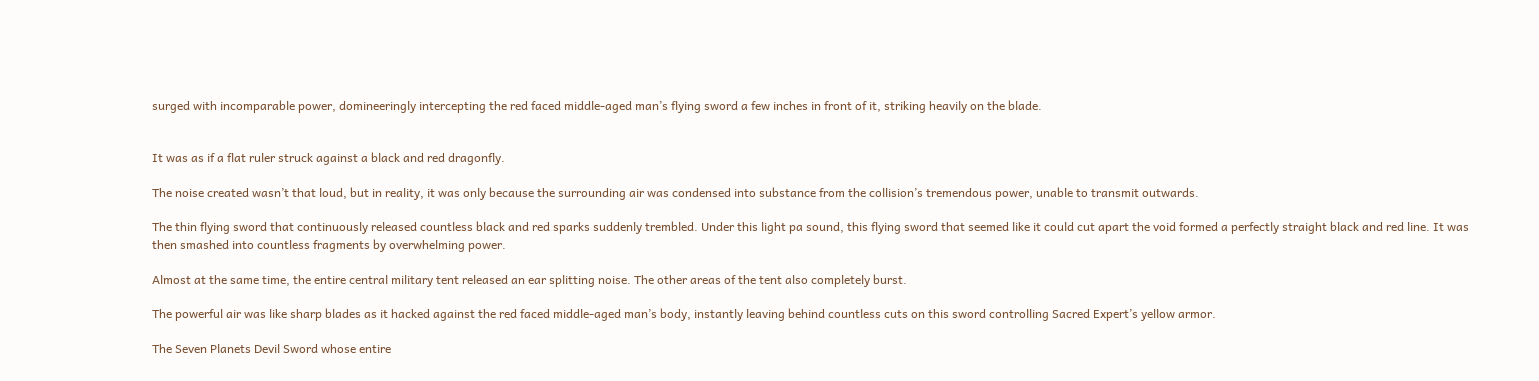surged with incomparable power, domineeringly intercepting the red faced middle-aged man’s flying sword a few inches in front of it, striking heavily on the blade.


It was as if a flat ruler struck against a black and red dragonfly.

The noise created wasn’t that loud, but in reality, it was only because the surrounding air was condensed into substance from the collision’s tremendous power, unable to transmit outwards.

The thin flying sword that continuously released countless black and red sparks suddenly trembled. Under this light pa sound, this flying sword that seemed like it could cut apart the void formed a perfectly straight black and red line. It was then smashed into countless fragments by overwhelming power.

Almost at the same time, the entire central military tent released an ear splitting noise. The other areas of the tent also completely burst.

The powerful air was like sharp blades as it hacked against the red faced middle-aged man’s body, instantly leaving behind countless cuts on this sword controlling Sacred Expert’s yellow armor.

The Seven Planets Devil Sword whose entire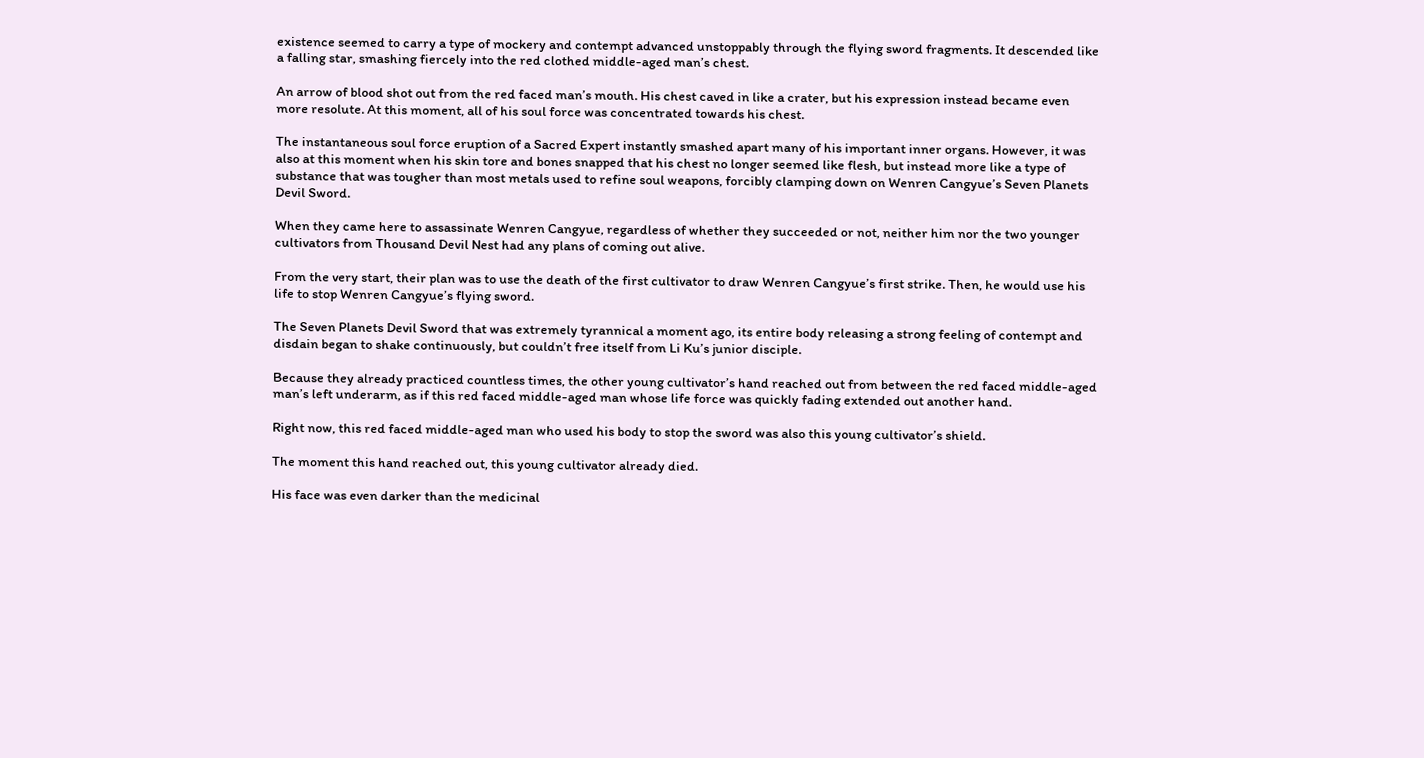existence seemed to carry a type of mockery and contempt advanced unstoppably through the flying sword fragments. It descended like a falling star, smashing fiercely into the red clothed middle-aged man’s chest.

An arrow of blood shot out from the red faced man’s mouth. His chest caved in like a crater, but his expression instead became even more resolute. At this moment, all of his soul force was concentrated towards his chest.

The instantaneous soul force eruption of a Sacred Expert instantly smashed apart many of his important inner organs. However, it was also at this moment when his skin tore and bones snapped that his chest no longer seemed like flesh, but instead more like a type of substance that was tougher than most metals used to refine soul weapons, forcibly clamping down on Wenren Cangyue’s Seven Planets Devil Sword.

When they came here to assassinate Wenren Cangyue, regardless of whether they succeeded or not, neither him nor the two younger cultivators from Thousand Devil Nest had any plans of coming out alive.

From the very start, their plan was to use the death of the first cultivator to draw Wenren Cangyue’s first strike. Then, he would use his life to stop Wenren Cangyue’s flying sword.

The Seven Planets Devil Sword that was extremely tyrannical a moment ago, its entire body releasing a strong feeling of contempt and disdain began to shake continuously, but couldn’t free itself from Li Ku’s junior disciple.

Because they already practiced countless times, the other young cultivator’s hand reached out from between the red faced middle-aged man’s left underarm, as if this red faced middle-aged man whose life force was quickly fading extended out another hand.

Right now, this red faced middle-aged man who used his body to stop the sword was also this young cultivator’s shield.

The moment this hand reached out, this young cultivator already died.

His face was even darker than the medicinal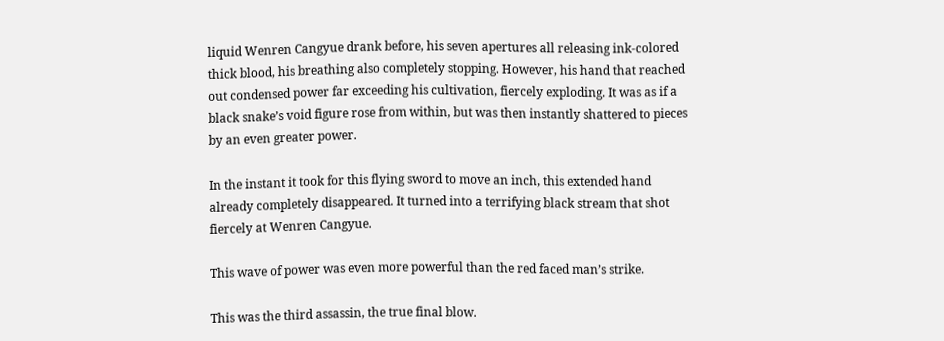liquid Wenren Cangyue drank before, his seven apertures all releasing ink-colored thick blood, his breathing also completely stopping. However, his hand that reached out condensed power far exceeding his cultivation, fiercely exploding. It was as if a black snake’s void figure rose from within, but was then instantly shattered to pieces by an even greater power.

In the instant it took for this flying sword to move an inch, this extended hand already completely disappeared. It turned into a terrifying black stream that shot fiercely at Wenren Cangyue.

This wave of power was even more powerful than the red faced man’s strike.

This was the third assassin, the true final blow.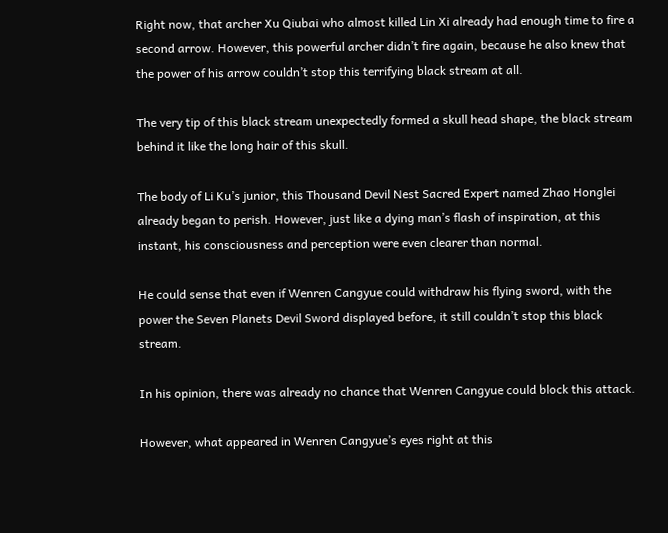Right now, that archer Xu Qiubai who almost killed Lin Xi already had enough time to fire a second arrow. However, this powerful archer didn’t fire again, because he also knew that the power of his arrow couldn’t stop this terrifying black stream at all.

The very tip of this black stream unexpectedly formed a skull head shape, the black stream behind it like the long hair of this skull.

The body of Li Ku’s junior, this Thousand Devil Nest Sacred Expert named Zhao Honglei already began to perish. However, just like a dying man’s flash of inspiration, at this instant, his consciousness and perception were even clearer than normal.

He could sense that even if Wenren Cangyue could withdraw his flying sword, with the power the Seven Planets Devil Sword displayed before, it still couldn’t stop this black stream.

In his opinion, there was already no chance that Wenren Cangyue could block this attack.

However, what appeared in Wenren Cangyue’s eyes right at this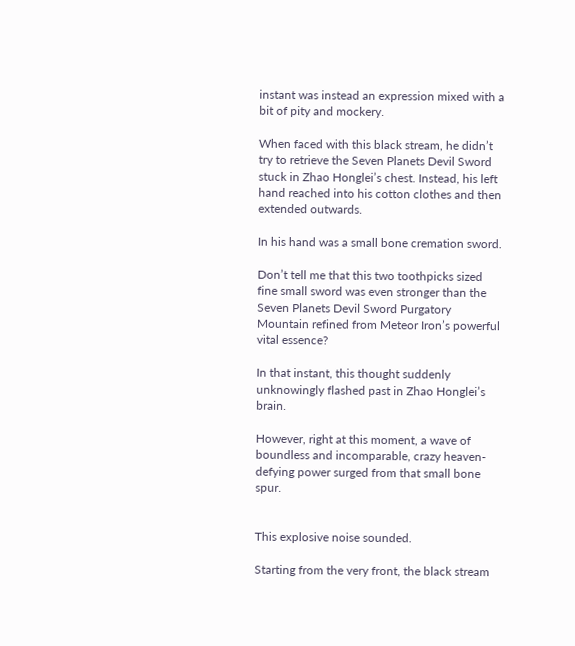instant was instead an expression mixed with a bit of pity and mockery.

When faced with this black stream, he didn’t try to retrieve the Seven Planets Devil Sword stuck in Zhao Honglei’s chest. Instead, his left hand reached into his cotton clothes and then extended outwards.

In his hand was a small bone cremation sword.

Don’t tell me that this two toothpicks sized fine small sword was even stronger than the Seven Planets Devil Sword Purgatory Mountain refined from Meteor Iron’s powerful vital essence?

In that instant, this thought suddenly unknowingly flashed past in Zhao Honglei’s brain.

However, right at this moment, a wave of boundless and incomparable, crazy heaven-defying power surged from that small bone spur.


This explosive noise sounded.

Starting from the very front, the black stream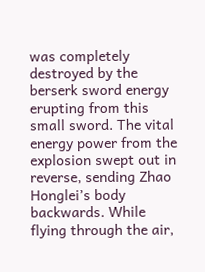was completely destroyed by the berserk sword energy erupting from this small sword. The vital energy power from the explosion swept out in reverse, sending Zhao Honglei’s body backwards. While flying through the air,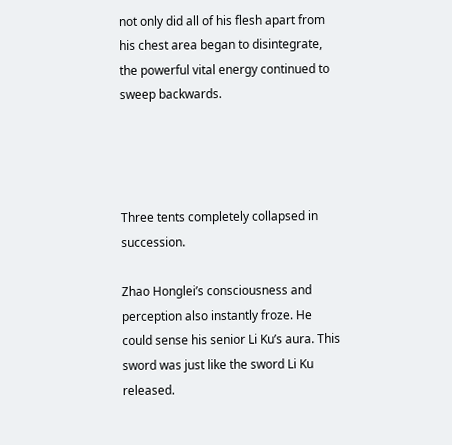not only did all of his flesh apart from his chest area began to disintegrate, the powerful vital energy continued to sweep backwards.




Three tents completely collapsed in succession.

Zhao Honglei’s consciousness and perception also instantly froze. He could sense his senior Li Ku’s aura. This sword was just like the sword Li Ku released.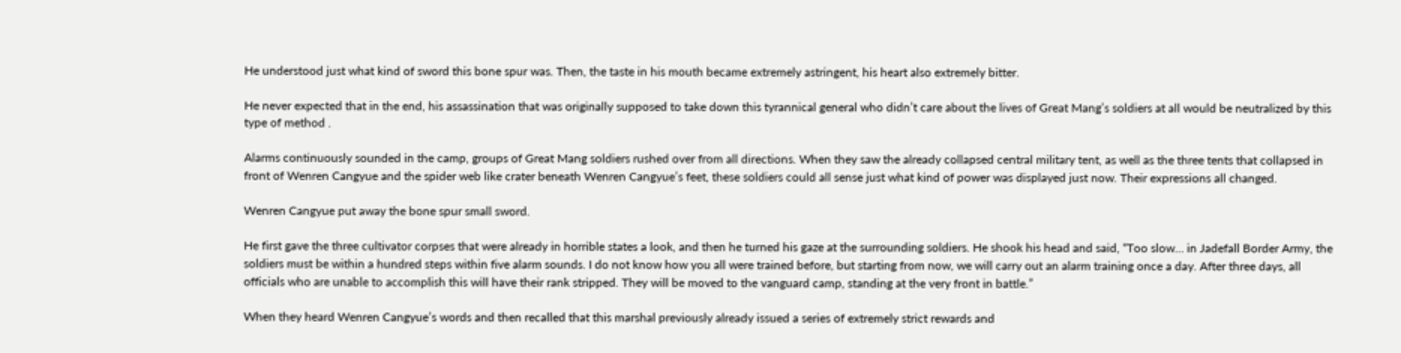He understood just what kind of sword this bone spur was. Then, the taste in his mouth became extremely astringent, his heart also extremely bitter.

He never expected that in the end, his assassination that was originally supposed to take down this tyrannical general who didn’t care about the lives of Great Mang’s soldiers at all would be neutralized by this type of method .

Alarms continuously sounded in the camp, groups of Great Mang soldiers rushed over from all directions. When they saw the already collapsed central military tent, as well as the three tents that collapsed in front of Wenren Cangyue and the spider web like crater beneath Wenren Cangyue’s feet, these soldiers could all sense just what kind of power was displayed just now. Their expressions all changed.

Wenren Cangyue put away the bone spur small sword.

He first gave the three cultivator corpses that were already in horrible states a look, and then he turned his gaze at the surrounding soldiers. He shook his head and said, “Too slow… in Jadefall Border Army, the soldiers must be within a hundred steps within five alarm sounds. I do not know how you all were trained before, but starting from now, we will carry out an alarm training once a day. After three days, all officials who are unable to accomplish this will have their rank stripped. They will be moved to the vanguard camp, standing at the very front in battle.”

When they heard Wenren Cangyue’s words and then recalled that this marshal previously already issued a series of extremely strict rewards and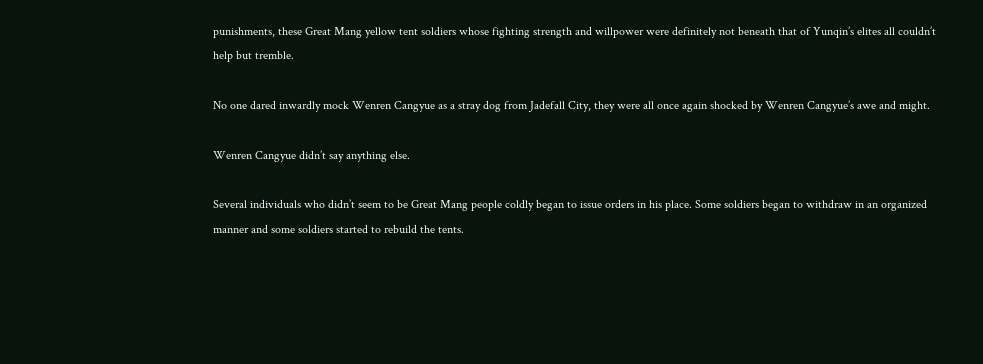punishments, these Great Mang yellow tent soldiers whose fighting strength and willpower were definitely not beneath that of Yunqin’s elites all couldn’t help but tremble.

No one dared inwardly mock Wenren Cangyue as a stray dog from Jadefall City, they were all once again shocked by Wenren Cangyue’s awe and might.

Wenren Cangyue didn’t say anything else.

Several individuals who didn’t seem to be Great Mang people coldly began to issue orders in his place. Some soldiers began to withdraw in an organized manner and some soldiers started to rebuild the tents.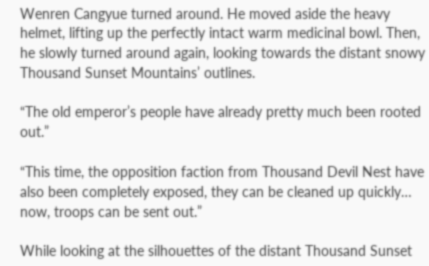Wenren Cangyue turned around. He moved aside the heavy helmet, lifting up the perfectly intact warm medicinal bowl. Then, he slowly turned around again, looking towards the distant snowy Thousand Sunset Mountains’ outlines.

“The old emperor’s people have already pretty much been rooted out.”

“This time, the opposition faction from Thousand Devil Nest have also been completely exposed, they can be cleaned up quickly… now, troops can be sent out.”

While looking at the silhouettes of the distant Thousand Sunset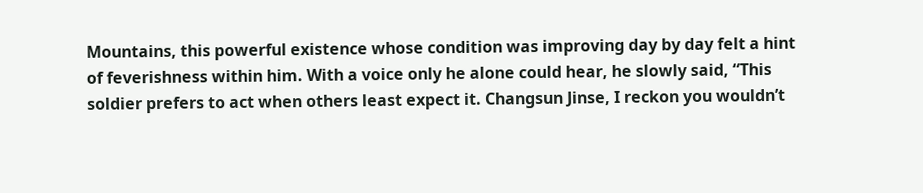Mountains, this powerful existence whose condition was improving day by day felt a hint of feverishness within him. With a voice only he alone could hear, he slowly said, “This soldier prefers to act when others least expect it. Changsun Jinse, I reckon you wouldn’t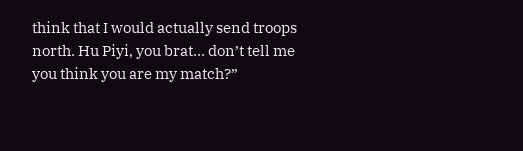think that I would actually send troops north. Hu Piyi, you brat… don’t tell me you think you are my match?”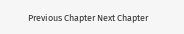Previous Chapter Next Chapter